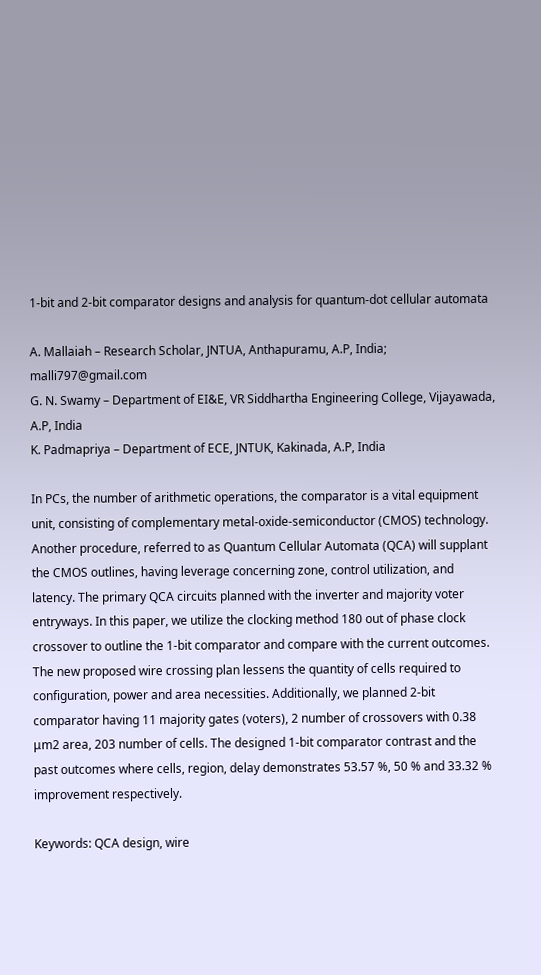1-bit and 2-bit comparator designs and analysis for quantum-dot cellular automata

A. Mallaiah – Research Scholar, JNTUA, Anthapuramu, A.P, India; malli797@gmail.com
G. N. Swamy – Department of EI&E, VR Siddhartha Engineering College, Vijayawada, A.P, India
K. Padmapriya – Department of ECE, JNTUK, Kakinada, A.P, India

In PCs, the number of arithmetic operations, the comparator is a vital equipment unit, consisting of complementary metal-oxide-semiconductor (CMOS) technology. Another procedure, referred to as Quantum Cellular Automata (QCA) will supplant the CMOS outlines, having leverage concerning zone, control utilization, and latency. The primary QCA circuits planned with the inverter and majority voter entryways. In this paper, we utilize the clocking method 180 out of phase clock crossover to outline the 1-bit comparator and compare with the current outcomes. The new proposed wire crossing plan lessens the quantity of cells required to configuration, power and area necessities. Additionally, we planned 2-bit comparator having 11 majority gates (voters), 2 number of crossovers with 0.38 μm2 area, 203 number of cells. The designed 1-bit comparator contrast and the past outcomes where cells, region, delay demonstrates 53.57 %, 50 % and 33.32 % improvement respectively.

Keywords: QCA design, wire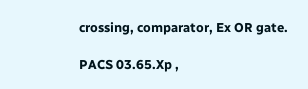crossing, comparator, Ex OR gate.

PACS 03.65.Xp ,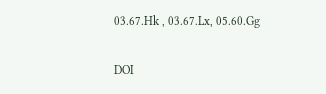03.67.Hk , 03.67.Lx, 05.60.Gg

DOI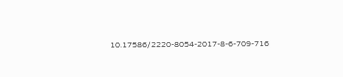10.17586/2220-8054-2017-8-6-709-716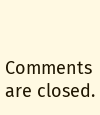Comments are closed.